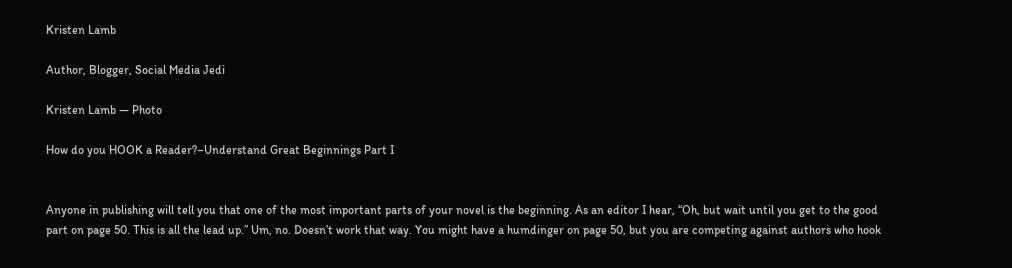Kristen Lamb

Author, Blogger, Social Media Jedi

Kristen Lamb — Photo

How do you HOOK a Reader?–Understand Great Beginnings Part I


Anyone in publishing will tell you that one of the most important parts of your novel is the beginning. As an editor I hear, “Oh, but wait until you get to the good part on page 50. This is all the lead up.” Um, no. Doesn’t work that way. You might have a humdinger on page 50, but you are competing against authors who hook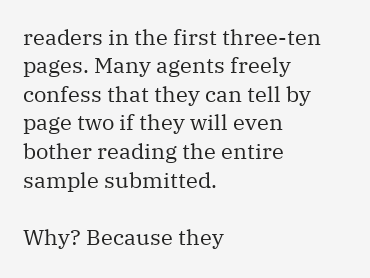readers in the first three-ten pages. Many agents freely confess that they can tell by page two if they will even bother reading the entire sample submitted.

Why? Because they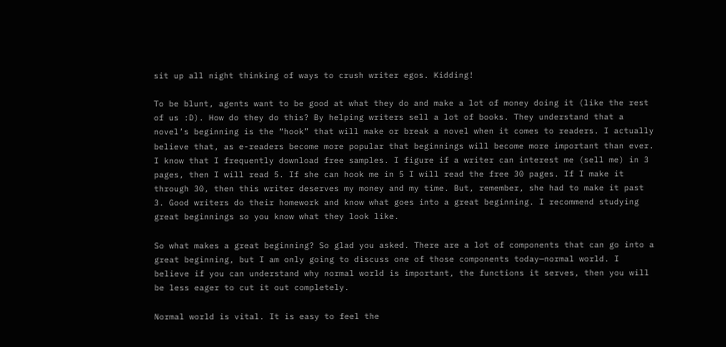sit up all night thinking of ways to crush writer egos. Kidding!

To be blunt, agents want to be good at what they do and make a lot of money doing it (like the rest of us :D). How do they do this? By helping writers sell a lot of books. They understand that a novel’s beginning is the “hook” that will make or break a novel when it comes to readers. I actually believe that, as e-readers become more popular that beginnings will become more important than ever. I know that I frequently download free samples. I figure if a writer can interest me (sell me) in 3 pages, then I will read 5. If she can hook me in 5 I will read the free 30 pages. If I make it through 30, then this writer deserves my money and my time. But, remember, she had to make it past 3. Good writers do their homework and know what goes into a great beginning. I recommend studying great beginnings so you know what they look like.

So what makes a great beginning? So glad you asked. There are a lot of components that can go into a great beginning, but I am only going to discuss one of those components today—normal world. I believe if you can understand why normal world is important, the functions it serves, then you will be less eager to cut it out completely.

Normal world is vital. It is easy to feel the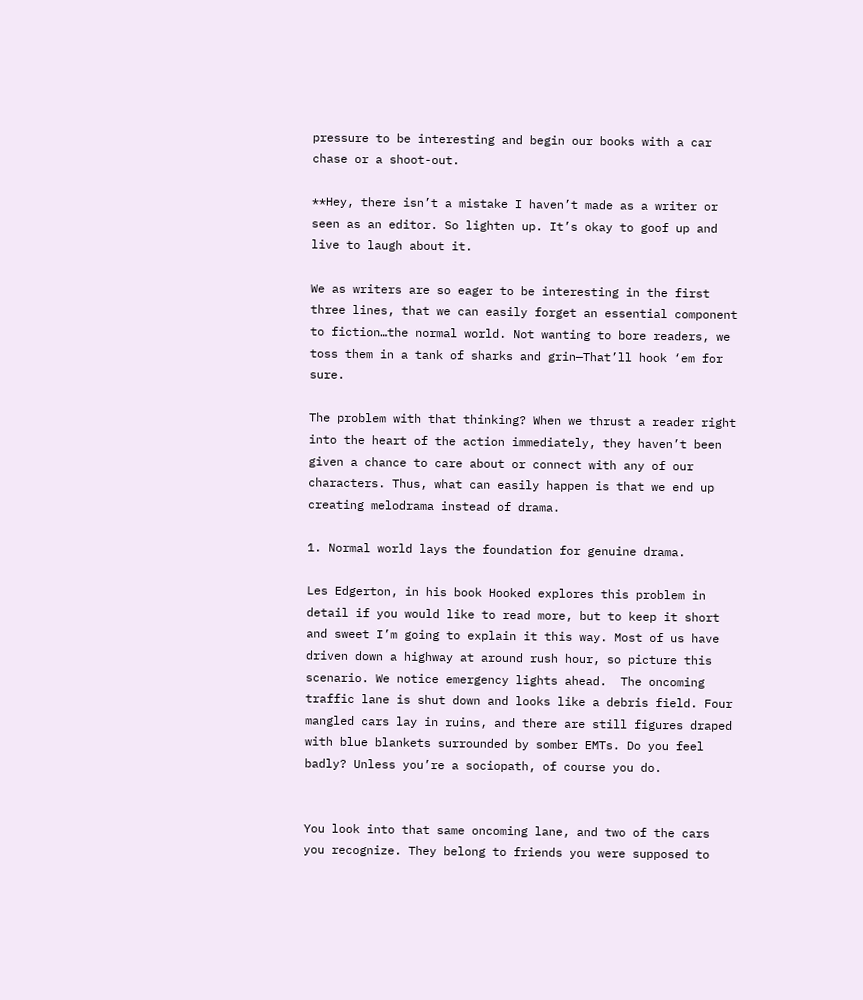pressure to be interesting and begin our books with a car chase or a shoot-out.

**Hey, there isn’t a mistake I haven’t made as a writer or seen as an editor. So lighten up. It’s okay to goof up and live to laugh about it.

We as writers are so eager to be interesting in the first three lines, that we can easily forget an essential component to fiction…the normal world. Not wanting to bore readers, we toss them in a tank of sharks and grin—That’ll hook ‘em for sure.

The problem with that thinking? When we thrust a reader right into the heart of the action immediately, they haven’t been given a chance to care about or connect with any of our characters. Thus, what can easily happen is that we end up creating melodrama instead of drama.

1. Normal world lays the foundation for genuine drama.

Les Edgerton, in his book Hooked explores this problem in detail if you would like to read more, but to keep it short and sweet I’m going to explain it this way. Most of us have driven down a highway at around rush hour, so picture this scenario. We notice emergency lights ahead.  The oncoming traffic lane is shut down and looks like a debris field. Four mangled cars lay in ruins, and there are still figures draped with blue blankets surrounded by somber EMTs. Do you feel badly? Unless you’re a sociopath, of course you do.


You look into that same oncoming lane, and two of the cars you recognize. They belong to friends you were supposed to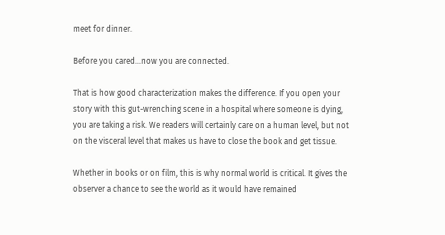meet for dinner.

Before you cared…now you are connected.

That is how good characterization makes the difference. If you open your story with this gut-wrenching scene in a hospital where someone is dying, you are taking a risk. We readers will certainly care on a human level, but not on the visceral level that makes us have to close the book and get tissue.

Whether in books or on film, this is why normal world is critical. It gives the observer a chance to see the world as it would have remained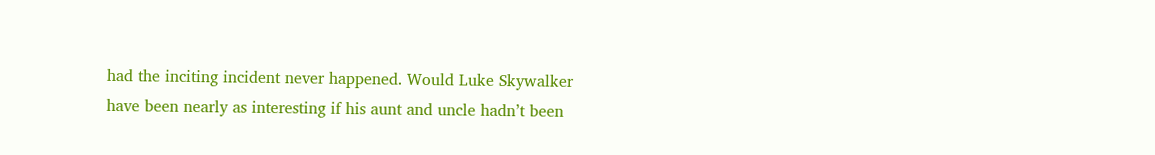had the inciting incident never happened. Would Luke Skywalker have been nearly as interesting if his aunt and uncle hadn’t been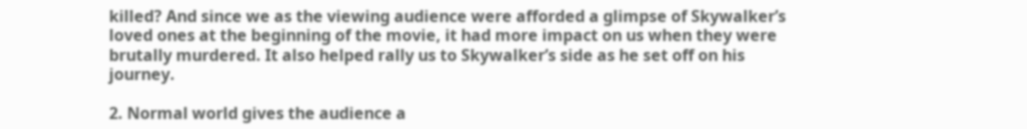killed? And since we as the viewing audience were afforded a glimpse of Skywalker’s loved ones at the beginning of the movie, it had more impact on us when they were brutally murdered. It also helped rally us to Skywalker’s side as he set off on his journey.

2. Normal world gives the audience a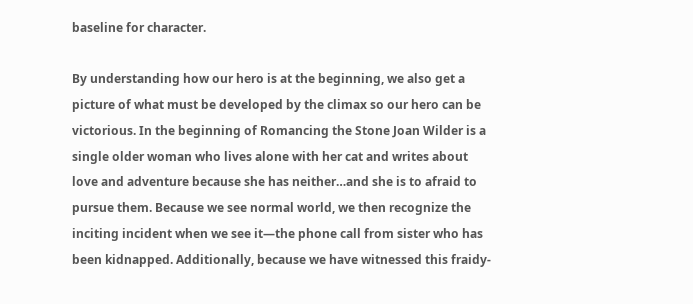baseline for character.

By understanding how our hero is at the beginning, we also get a picture of what must be developed by the climax so our hero can be victorious. In the beginning of Romancing the Stone Joan Wilder is a single older woman who lives alone with her cat and writes about love and adventure because she has neither…and she is to afraid to pursue them. Because we see normal world, we then recognize the inciting incident when we see it—the phone call from sister who has been kidnapped. Additionally, because we have witnessed this fraidy-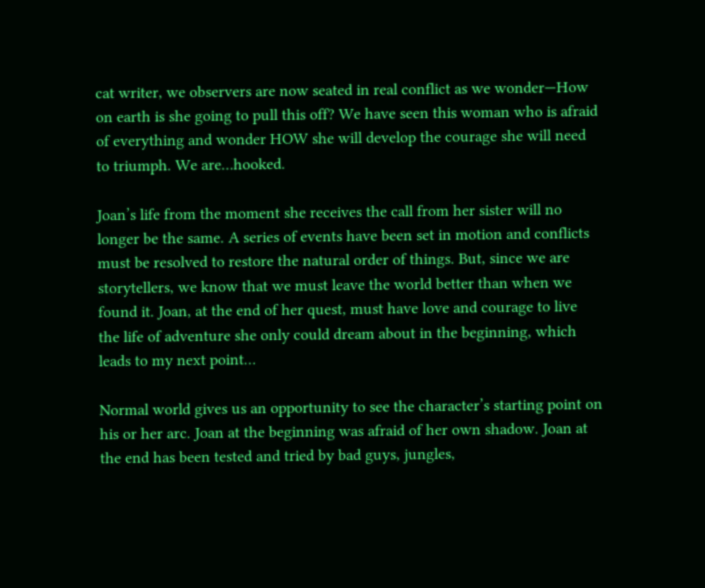cat writer, we observers are now seated in real conflict as we wonder—How on earth is she going to pull this off? We have seen this woman who is afraid of everything and wonder HOW she will develop the courage she will need to triumph. We are…hooked.

Joan’s life from the moment she receives the call from her sister will no longer be the same. A series of events have been set in motion and conflicts must be resolved to restore the natural order of things. But, since we are storytellers, we know that we must leave the world better than when we found it. Joan, at the end of her quest, must have love and courage to live the life of adventure she only could dream about in the beginning, which leads to my next point…

Normal world gives us an opportunity to see the character’s starting point on his or her arc. Joan at the beginning was afraid of her own shadow. Joan at the end has been tested and tried by bad guys, jungles,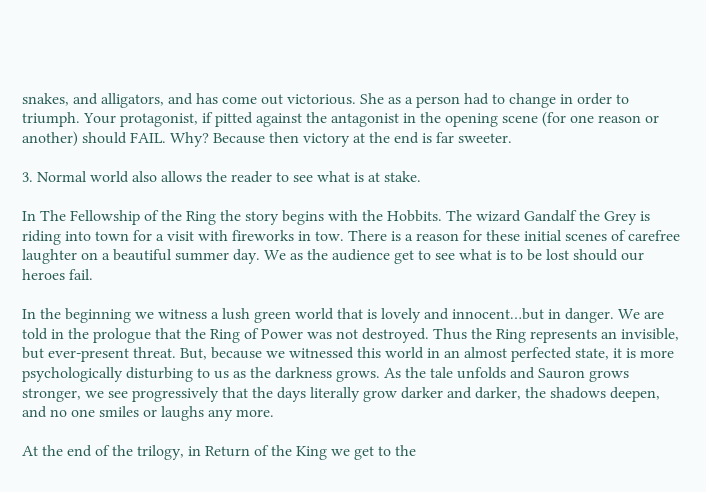snakes, and alligators, and has come out victorious. She as a person had to change in order to triumph. Your protagonist, if pitted against the antagonist in the opening scene (for one reason or another) should FAIL. Why? Because then victory at the end is far sweeter.

3. Normal world also allows the reader to see what is at stake.

In The Fellowship of the Ring the story begins with the Hobbits. The wizard Gandalf the Grey is riding into town for a visit with fireworks in tow. There is a reason for these initial scenes of carefree laughter on a beautiful summer day. We as the audience get to see what is to be lost should our heroes fail.

In the beginning we witness a lush green world that is lovely and innocent…but in danger. We are told in the prologue that the Ring of Power was not destroyed. Thus the Ring represents an invisible, but ever-present threat. But, because we witnessed this world in an almost perfected state, it is more psychologically disturbing to us as the darkness grows. As the tale unfolds and Sauron grows stronger, we see progressively that the days literally grow darker and darker, the shadows deepen, and no one smiles or laughs any more.

At the end of the trilogy, in Return of the King we get to the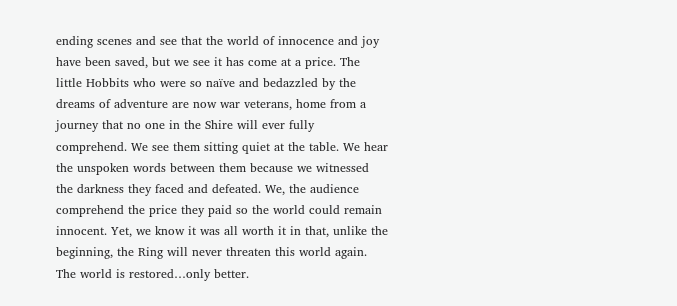ending scenes and see that the world of innocence and joy have been saved, but we see it has come at a price. The little Hobbits who were so naïve and bedazzled by the dreams of adventure are now war veterans, home from a journey that no one in the Shire will ever fully comprehend. We see them sitting quiet at the table. We hear the unspoken words between them because we witnessed the darkness they faced and defeated. We, the audience comprehend the price they paid so the world could remain innocent. Yet, we know it was all worth it in that, unlike the beginning, the Ring will never threaten this world again. The world is restored…only better.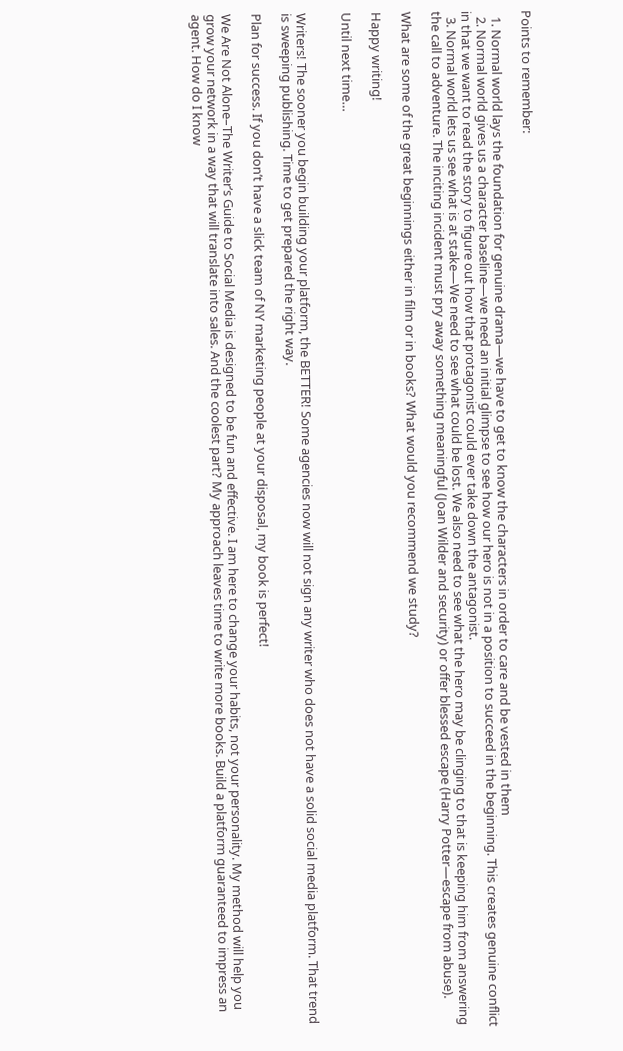Points to remember:

  1. Normal world lays the foundation for genuine drama—we have to get to know the characters in order to care and be vested in them
  2. Normal world gives us a character baseline—we need an initial glimpse to see how our hero is not in a position to succeed in the beginning. This creates genuine conflict in that we want to read the story to figure out how that protagonist could ever take down the antagonist.
  3. Normal world lets us see what is at stake—We need to see what could be lost. We also need to see what the hero may be clinging to that is keeping him from answering the call to adventure. The inciting incident must pry away something meaningful (Joan Wilder and security) or offer blessed escape (Harry Potter—escape from abuse).

What are some of the great beginnings either in film or in books? What would you recommend we study?

Happy writing!

Until next time…


Writers! The sooner you begin building your platform, the BETTER! Some agencies now will not sign any writer who does not have a solid social media platform. That trend is sweeping publishing. Time to get prepared the right way.

Plan for success. If you don’t have a slick team of NY marketing people at your disposal, my book is perfect!

We Are Not Alone–The Writer’s Guide to Social Media is designed to be fun and effective. I am here to change your habits, not your personality. My method will help you grow your network in a way that will translate into sales. And the coolest part? My approach leaves time to write more books. Build a platform guaranteed to impress an agent. How do I know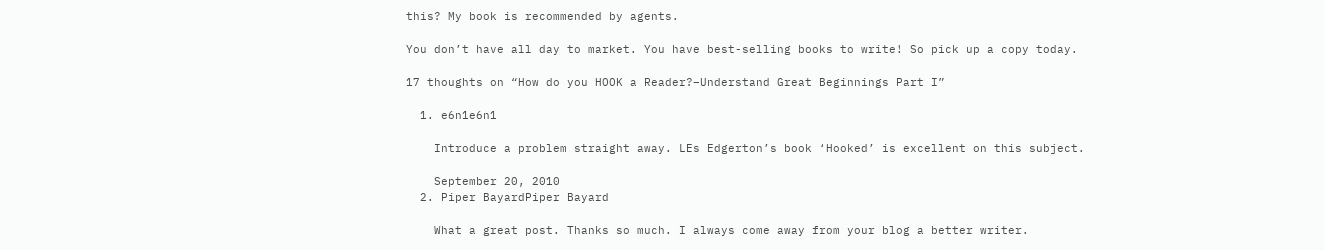this? My book is recommended by agents.

You don’t have all day to market. You have best-selling books to write! So pick up a copy today.

17 thoughts on “How do you HOOK a Reader?–Understand Great Beginnings Part I”

  1. e6n1e6n1

    Introduce a problem straight away. LEs Edgerton’s book ‘Hooked’ is excellent on this subject.

    September 20, 2010
  2. Piper BayardPiper Bayard

    What a great post. Thanks so much. I always come away from your blog a better writer.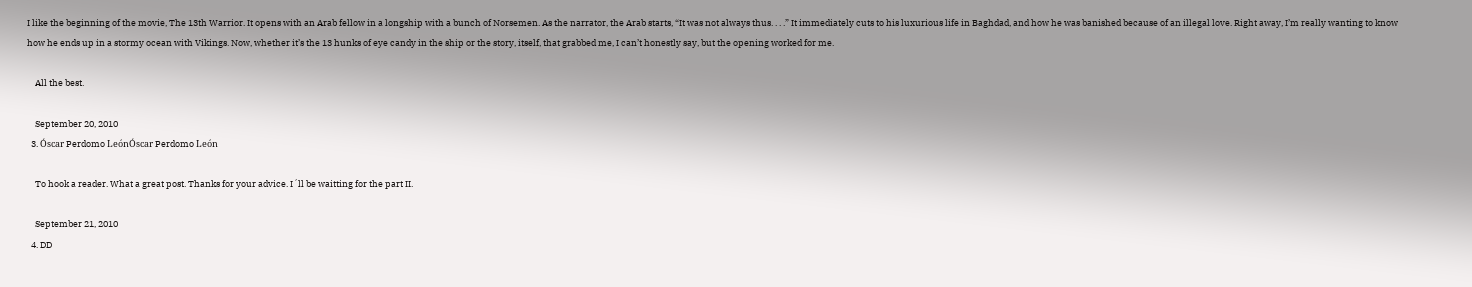I like the beginning of the movie, The 13th Warrior. It opens with an Arab fellow in a longship with a bunch of Norsemen. As the narrator, the Arab starts, “It was not always thus. . . .” It immediately cuts to his luxurious life in Baghdad, and how he was banished because of an illegal love. Right away, I’m really wanting to know how he ends up in a stormy ocean with Vikings. Now, whether it’s the 13 hunks of eye candy in the ship or the story, itself, that grabbed me, I can’t honestly say, but the opening worked for me.

    All the best.

    September 20, 2010
  3. Óscar Perdomo LeónÓscar Perdomo León

    To hook a reader. What a great post. Thanks for your advice. I´ll be waitting for the part II.

    September 21, 2010
  4. DD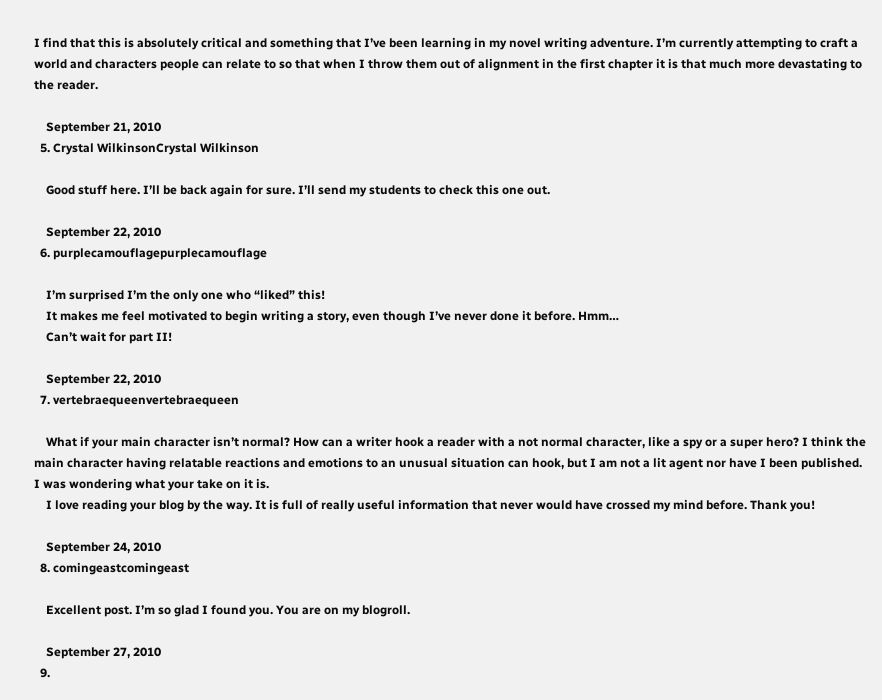I find that this is absolutely critical and something that I’ve been learning in my novel writing adventure. I’m currently attempting to craft a world and characters people can relate to so that when I throw them out of alignment in the first chapter it is that much more devastating to the reader.

    September 21, 2010
  5. Crystal WilkinsonCrystal Wilkinson

    Good stuff here. I’ll be back again for sure. I’ll send my students to check this one out.

    September 22, 2010
  6. purplecamouflagepurplecamouflage

    I’m surprised I’m the only one who “liked” this!
    It makes me feel motivated to begin writing a story, even though I’ve never done it before. Hmm…
    Can’t wait for part II!

    September 22, 2010
  7. vertebraequeenvertebraequeen

    What if your main character isn’t normal? How can a writer hook a reader with a not normal character, like a spy or a super hero? I think the main character having relatable reactions and emotions to an unusual situation can hook, but I am not a lit agent nor have I been published. I was wondering what your take on it is.
    I love reading your blog by the way. It is full of really useful information that never would have crossed my mind before. Thank you!

    September 24, 2010
  8. comingeastcomingeast

    Excellent post. I’m so glad I found you. You are on my blogroll.

    September 27, 2010
  9.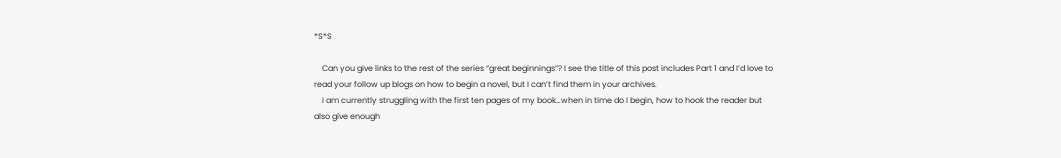*S*S

    Can you give links to the rest of the series “great beginnings”? I see the title of this post includes Part 1 and I’d love to read your follow up blogs on how to begin a novel, but I can’t find them in your archives.
    I am currently struggling with the first ten pages of my book…when in time do I begin, how to hook the reader but also give enough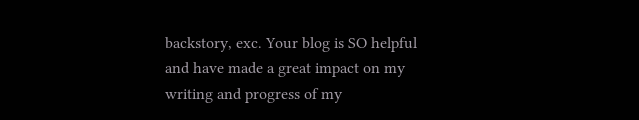backstory, exc. Your blog is SO helpful and have made a great impact on my writing and progress of my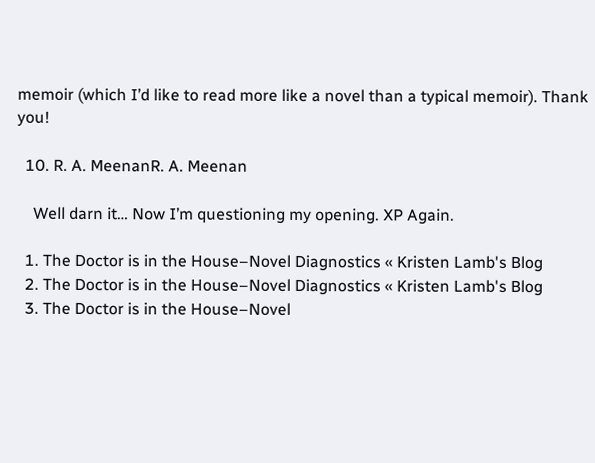memoir (which I’d like to read more like a novel than a typical memoir). Thank you!

  10. R. A. MeenanR. A. Meenan

    Well darn it… Now I’m questioning my opening. XP Again.

  1. The Doctor is in the House–Novel Diagnostics « Kristen Lamb's Blog
  2. The Doctor is in the House–Novel Diagnostics « Kristen Lamb's Blog
  3. The Doctor is in the House–Novel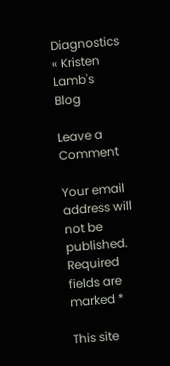Diagnostics « Kristen Lamb's Blog

Leave a Comment

Your email address will not be published. Required fields are marked *

This site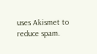uses Akismet to reduce spam.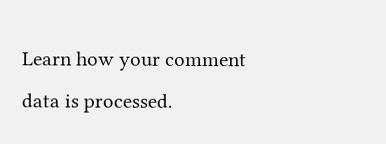Learn how your comment data is processed.